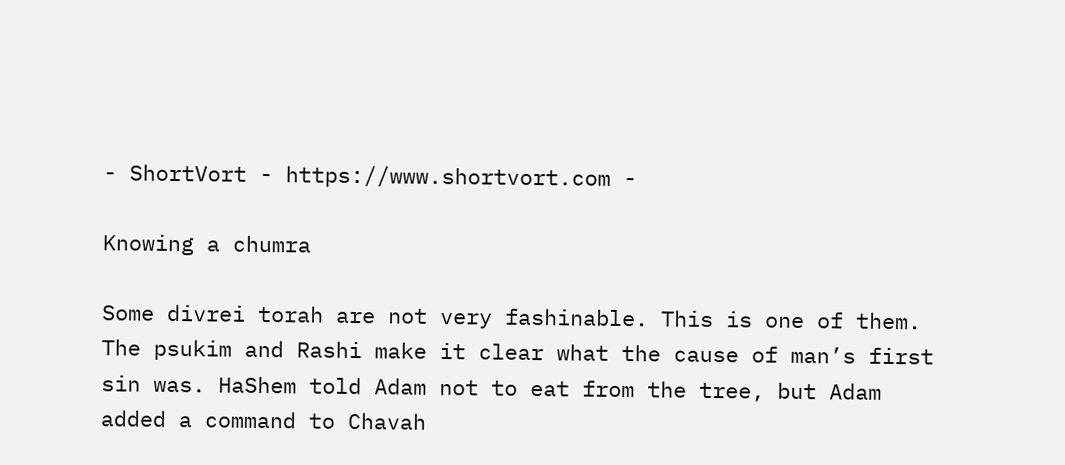- ShortVort - https://www.shortvort.com -

Knowing a chumra

Some divrei torah are not very fashinable. This is one of them. The psukim and Rashi make it clear what the cause of man’s first sin was. HaShem told Adam not to eat from the tree, but Adam added a command to Chavah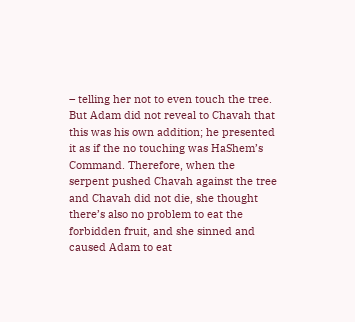– telling her not to even touch the tree. But Adam did not reveal to Chavah that this was his own addition; he presented it as if the no touching was HaShem’s Command. Therefore, when the serpent pushed Chavah against the tree and Chavah did not die, she thought there’s also no problem to eat the forbidden fruit, and she sinned and caused Adam to eat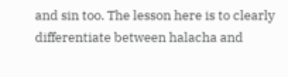and sin too. The lesson here is to clearly differentiate between halacha and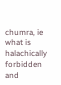chumra, ie what is halachically forbidden and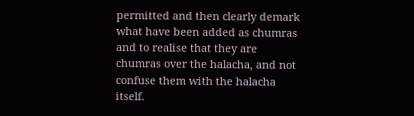permitted and then clearly demark what have been added as chumras and to realise that they are chumras over the halacha, and not confuse them with the halacha itself.